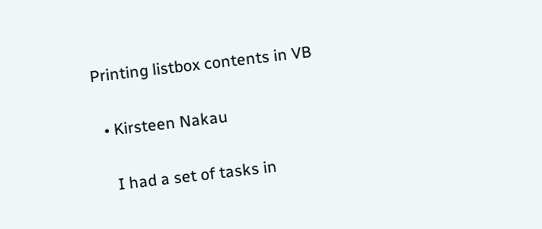Printing listbox contents in VB

  • Kirsteen Nakau

    I had a set of tasks in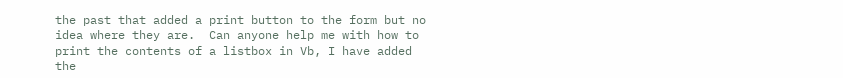the past that added a print button to the form but no idea where they are.  Can anyone help me with how to print the contents of a listbox in Vb, I have added the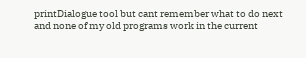printDialogue tool but cant remember what to do next and none of my old programs work in the current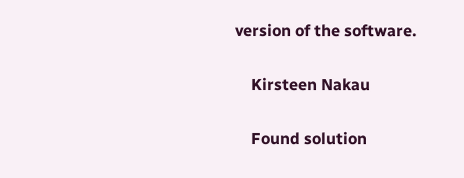version of the software.

    Kirsteen Nakau

    Found solution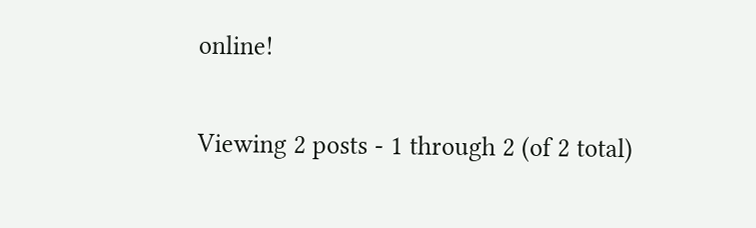online!

Viewing 2 posts - 1 through 2 (of 2 total)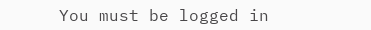You must be logged in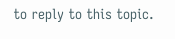to reply to this topic.